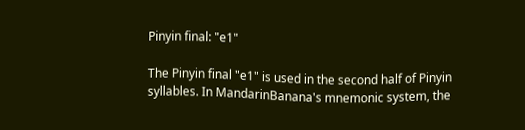Pinyin final: "e1"

The Pinyin final "e1" is used in the second half of Pinyin syllables. In MandarinBanana's mnemonic system, the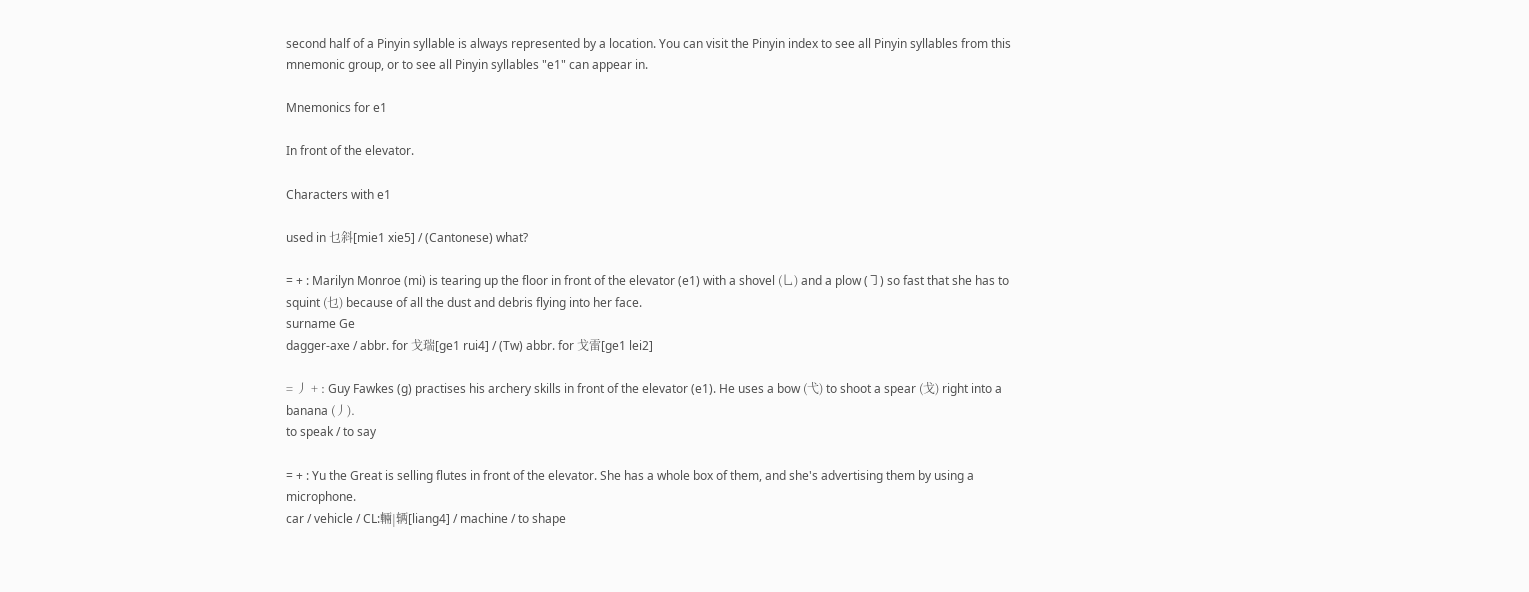second half of a Pinyin syllable is always represented by a location. You can visit the Pinyin index to see all Pinyin syllables from this mnemonic group, or to see all Pinyin syllables "e1" can appear in.

Mnemonics for e1

In front of the elevator.

Characters with e1

used in 乜斜[mie1 xie5] / (Cantonese) what?

= + : Marilyn Monroe (mi) is tearing up the floor in front of the elevator (e1) with a shovel (乚) and a plow (㇆) so fast that she has to squint (乜) because of all the dust and debris flying into her face.
surname Ge
dagger-axe / abbr. for 戈瑞[ge1 rui4] / (Tw) abbr. for 戈雷[ge1 lei2]

= 丿 + : Guy Fawkes (g) practises his archery skills in front of the elevator (e1). He uses a bow (弋) to shoot a spear (戈) right into a banana (丿).
to speak / to say

= + : Yu the Great is selling flutes in front of the elevator. She has a whole box of them, and she's advertising them by using a microphone.
car / vehicle / CL:輛|辆[liang4] / machine / to shape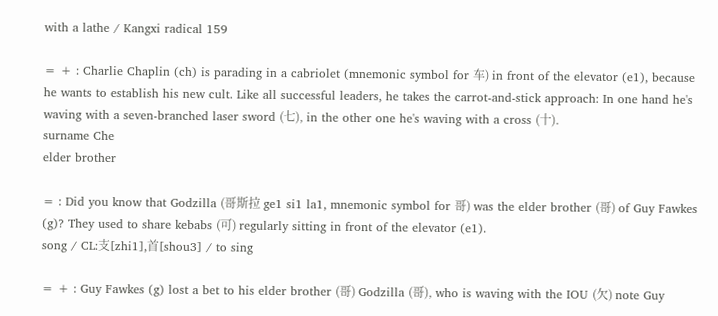with a lathe / Kangxi radical 159

= + : Charlie Chaplin (ch) is parading in a cabriolet (mnemonic symbol for 车) in front of the elevator (e1), because he wants to establish his new cult. Like all successful leaders, he takes the carrot-and-stick approach: In one hand he's waving with a seven-branched laser sword (七), in the other one he's waving with a cross (十).
surname Che
elder brother

= : Did you know that Godzilla (哥斯拉 ge1 si1 la1, mnemonic symbol for 哥) was the elder brother (哥) of Guy Fawkes (g)? They used to share kebabs (可) regularly sitting in front of the elevator (e1).
song / CL:支[zhi1],首[shou3] / to sing

= + : Guy Fawkes (g) lost a bet to his elder brother (哥) Godzilla (哥), who is waving with the IOU (欠) note Guy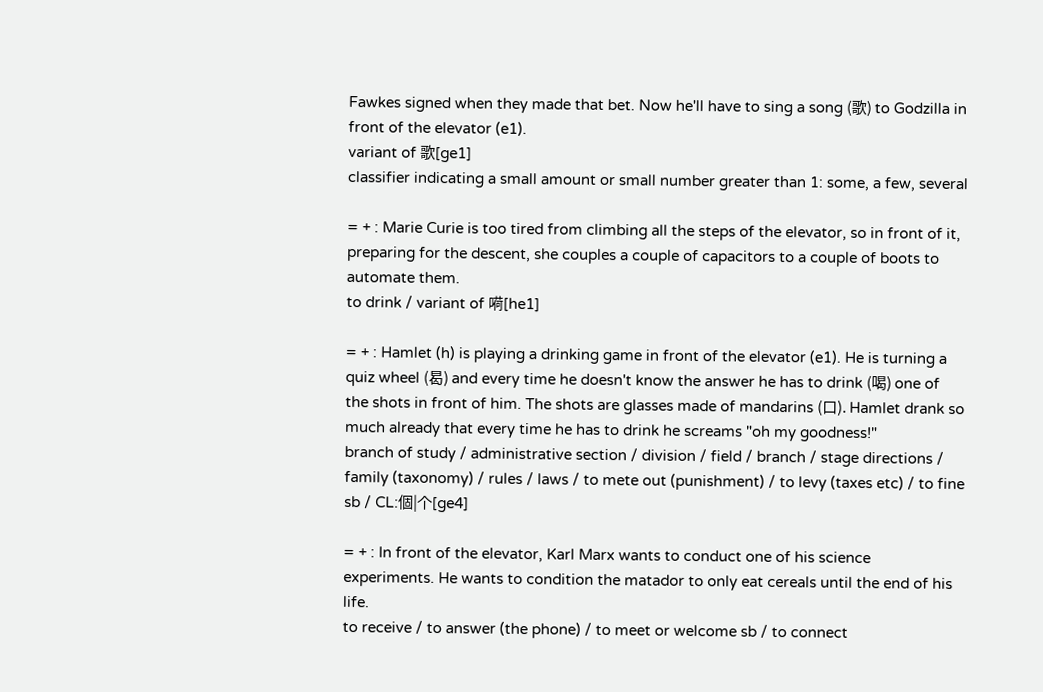Fawkes signed when they made that bet. Now he'll have to sing a song (歌) to Godzilla in front of the elevator (e1).
variant of 歌[ge1]
classifier indicating a small amount or small number greater than 1: some, a few, several

= + : Marie Curie is too tired from climbing all the steps of the elevator, so in front of it, preparing for the descent, she couples a couple of capacitors to a couple of boots to automate them.
to drink / variant of 嗬[he1]

= + : Hamlet (h) is playing a drinking game in front of the elevator (e1). He is turning a quiz wheel (曷) and every time he doesn't know the answer he has to drink (喝) one of the shots in front of him. The shots are glasses made of mandarins (口). Hamlet drank so much already that every time he has to drink he screams "oh my goodness!"
branch of study / administrative section / division / field / branch / stage directions / family (taxonomy) / rules / laws / to mete out (punishment) / to levy (taxes etc) / to fine sb / CL:個|个[ge4]

= + : In front of the elevator, Karl Marx wants to conduct one of his science experiments. He wants to condition the matador to only eat cereals until the end of his life.
to receive / to answer (the phone) / to meet or welcome sb / to connect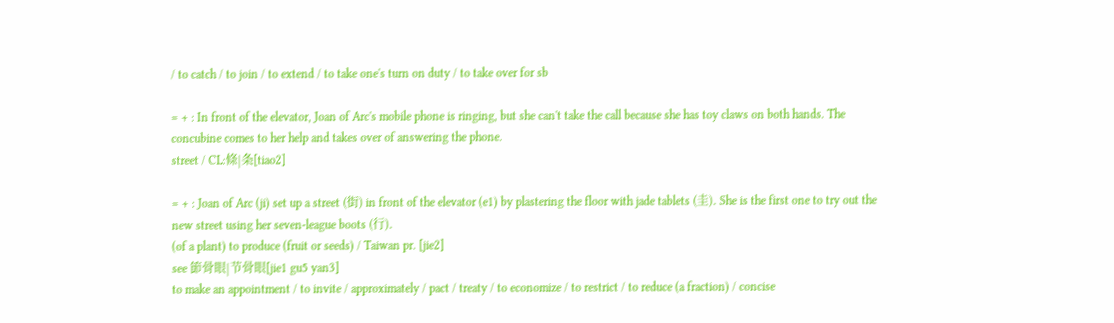/ to catch / to join / to extend / to take one's turn on duty / to take over for sb

= + : In front of the elevator, Joan of Arc's mobile phone is ringing, but she can't take the call because she has toy claws on both hands. The concubine comes to her help and takes over of answering the phone.
street / CL:條|条[tiao2]

= + : Joan of Arc (ji) set up a street (街) in front of the elevator (e1) by plastering the floor with jade tablets (圭). She is the first one to try out the new street using her seven-league boots (行).
(of a plant) to produce (fruit or seeds) / Taiwan pr. [jie2]
see 節骨眼|节骨眼[jie1 gu5 yan3]
to make an appointment / to invite / approximately / pact / treaty / to economize / to restrict / to reduce (a fraction) / concise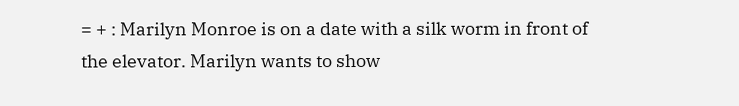= + : Marilyn Monroe is on a date with a silk worm in front of the elevator. Marilyn wants to show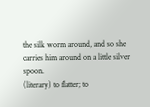the silk worm around, and so she carries him around on a little silver spoon.
(literary) to flatter; to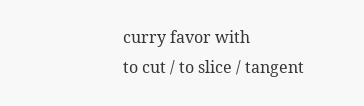curry favor with
to cut / to slice / tangent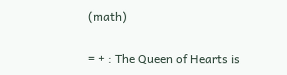(math)

= + : The Queen of Hearts is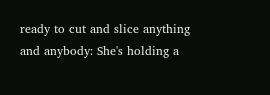ready to cut and slice anything and anybody: She's holding a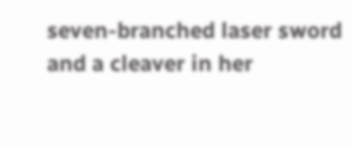seven-branched laser sword and a cleaver in her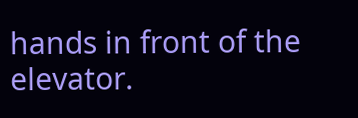hands in front of the elevator.